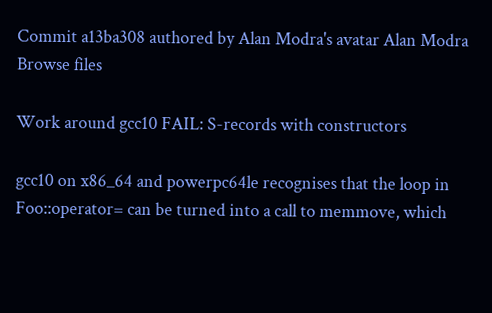Commit a13ba308 authored by Alan Modra's avatar Alan Modra
Browse files

Work around gcc10 FAIL: S-records with constructors

gcc10 on x86_64 and powerpc64le recognises that the loop in
Foo::operator= can be turned into a call to memmove, which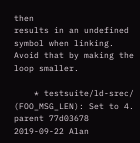then
results in an undefined symbol when linking.  Avoid that by making the
loop smaller.

    * testsuite/ld-srec/ (FOO_MSG_LEN): Set to 4.
parent 77d03678
2019-09-22 Alan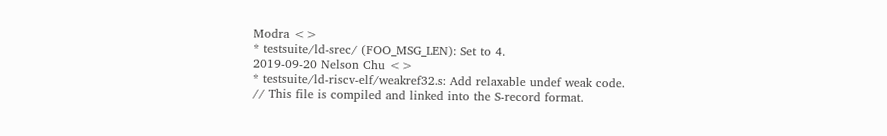Modra <>
* testsuite/ld-srec/ (FOO_MSG_LEN): Set to 4.
2019-09-20 Nelson Chu <>
* testsuite/ld-riscv-elf/weakref32.s: Add relaxable undef weak code.
// This file is compiled and linked into the S-record format.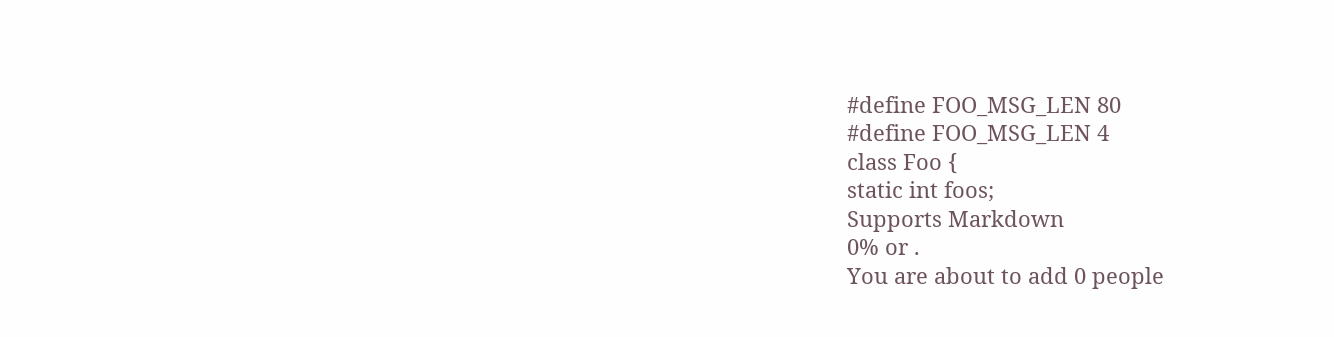#define FOO_MSG_LEN 80
#define FOO_MSG_LEN 4
class Foo {
static int foos;
Supports Markdown
0% or .
You are about to add 0 people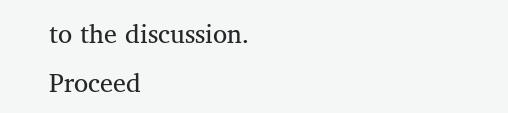to the discussion. Proceed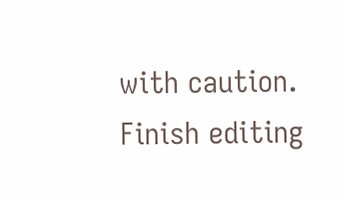with caution.
Finish editing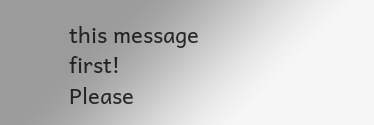this message first!
Please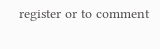register or to comment